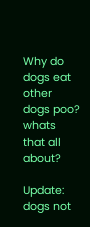Why do dogs eat other dogs poo? whats that all about?

Update: dogs not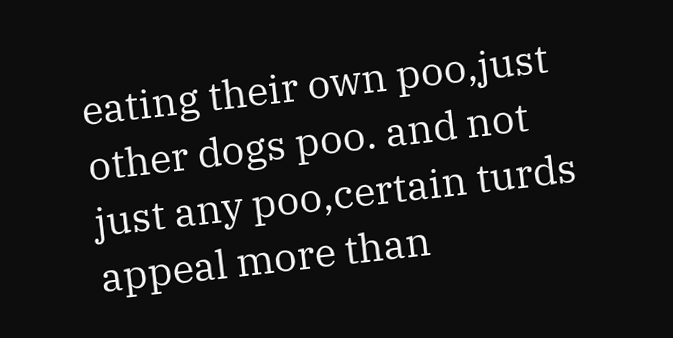eating their own poo,just other dogs poo. and not just any poo,certain turds appeal more than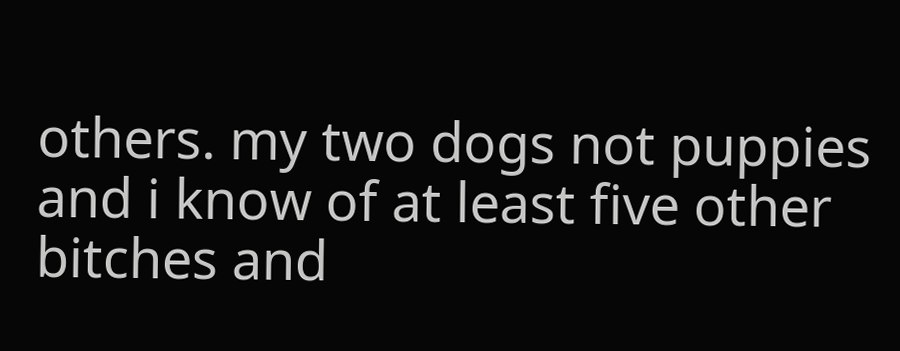others. my two dogs not puppies and i know of at least five other bitches and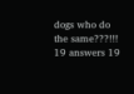dogs who do the same???!!!
19 answers 19